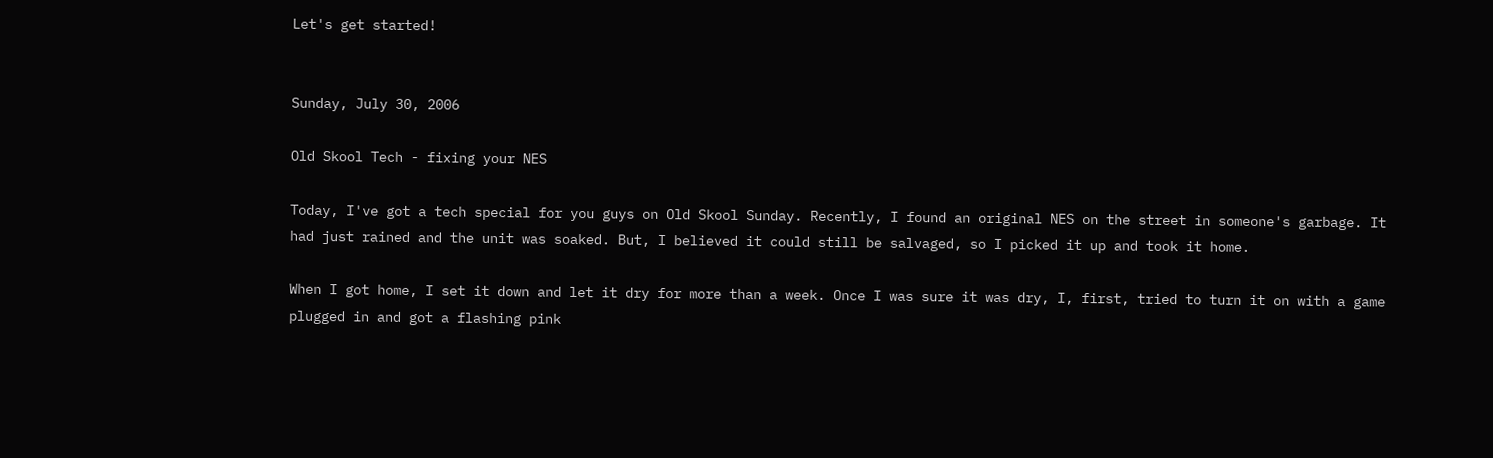Let's get started!


Sunday, July 30, 2006

Old Skool Tech - fixing your NES

Today, I've got a tech special for you guys on Old Skool Sunday. Recently, I found an original NES on the street in someone's garbage. It had just rained and the unit was soaked. But, I believed it could still be salvaged, so I picked it up and took it home.

When I got home, I set it down and let it dry for more than a week. Once I was sure it was dry, I, first, tried to turn it on with a game plugged in and got a flashing pink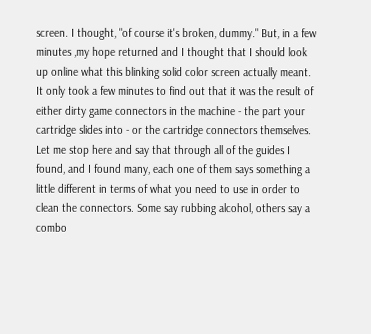screen. I thought, "of course it's broken, dummy." But, in a few minutes ,my hope returned and I thought that I should look up online what this blinking solid color screen actually meant. It only took a few minutes to find out that it was the result of either dirty game connectors in the machine - the part your cartridge slides into - or the cartridge connectors themselves. Let me stop here and say that through all of the guides I found, and I found many, each one of them says something a little different in terms of what you need to use in order to clean the connectors. Some say rubbing alcohol, others say a combo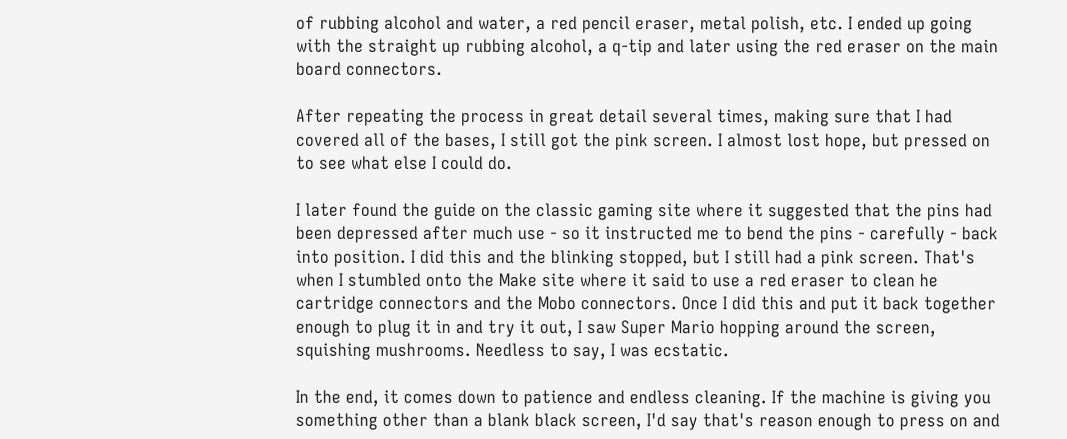of rubbing alcohol and water, a red pencil eraser, metal polish, etc. I ended up going with the straight up rubbing alcohol, a q-tip and later using the red eraser on the main board connectors.

After repeating the process in great detail several times, making sure that I had covered all of the bases, I still got the pink screen. I almost lost hope, but pressed on to see what else I could do.

I later found the guide on the classic gaming site where it suggested that the pins had been depressed after much use - so it instructed me to bend the pins - carefully - back into position. I did this and the blinking stopped, but I still had a pink screen. That's when I stumbled onto the Make site where it said to use a red eraser to clean he cartridge connectors and the Mobo connectors. Once I did this and put it back together enough to plug it in and try it out, I saw Super Mario hopping around the screen, squishing mushrooms. Needless to say, I was ecstatic.

In the end, it comes down to patience and endless cleaning. If the machine is giving you something other than a blank black screen, I'd say that's reason enough to press on and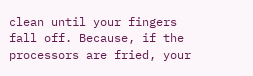clean until your fingers fall off. Because, if the processors are fried, your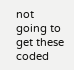not going to get these coded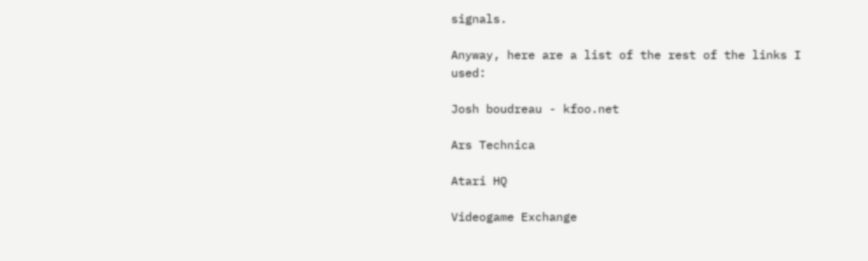signals.

Anyway, here are a list of the rest of the links I used:

Josh boudreau - kfoo.net

Ars Technica

Atari HQ

Videogame Exchange